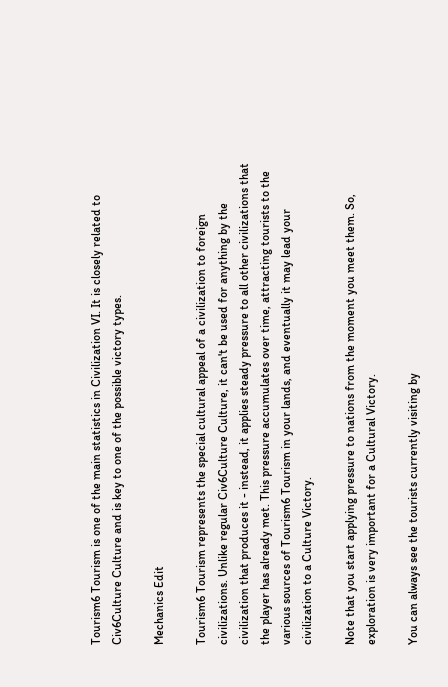Tourism6 Tourism is one of the main statistics in Civilization VI. It is closely related to Civ6Culture Culture and is key to one of the possible victory types.

Mechanics Edit

Tourism6 Tourism represents the special cultural appeal of a civilization to foreign civilizations. Unlike regular Civ6Culture Culture, it can't be used for anything by the civilization that produces it - instead, it applies steady pressure to all other civilizations that the player has already met. This pressure accumulates over time, attracting tourists to the various sources of Tourism6 Tourism in your lands, and eventually it may lead your civilization to a Culture Victory.

Note that you start applying pressure to nations from the moment you meet them. So, exploration is very important for a Cultural Victory.

You can always see the tourists currently visiting by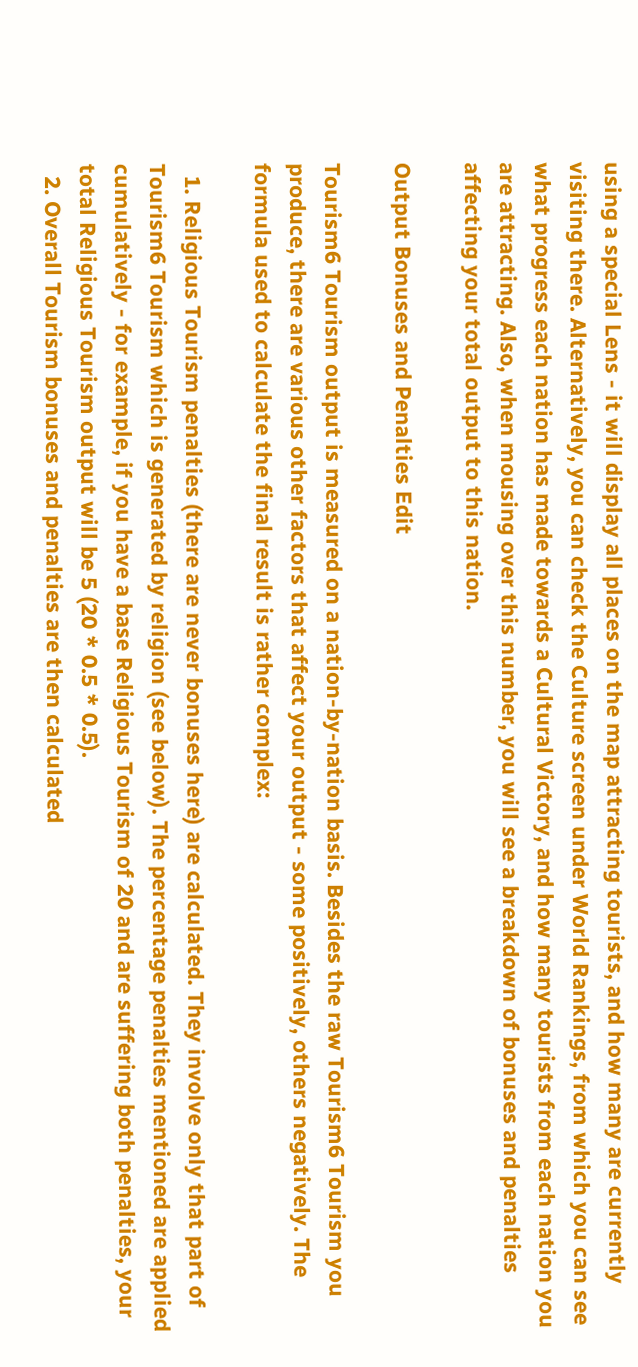using a special Lens - it will display all places on the map attracting tourists, and how many are currently visiting there. Alternatively, you can check the Culture screen under World Rankings, from which you can see what progress each nation has made towards a Cultural Victory, and how many tourists from each nation you are attracting. Also, when mousing over this number, you will see a breakdown of bonuses and penalties affecting your total output to this nation.

Output Bonuses and Penalties Edit

Tourism6 Tourism output is measured on a nation-by-nation basis. Besides the raw Tourism6 Tourism you produce, there are various other factors that affect your output - some positively, others negatively. The formula used to calculate the final result is rather complex:

  1. Religious Tourism penalties (there are never bonuses here) are calculated. They involve only that part of Tourism6 Tourism which is generated by religion (see below). The percentage penalties mentioned are applied cumulatively - for example, if you have a base Religious Tourism of 20 and are suffering both penalties, your total Religious Tourism output will be 5 (20 * 0.5 * 0.5).
  2. Overall Tourism bonuses and penalties are then calculated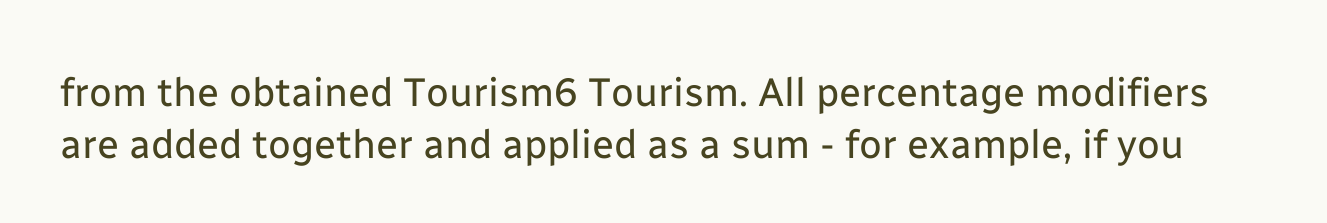from the obtained Tourism6 Tourism. All percentage modifiers are added together and applied as a sum - for example, if you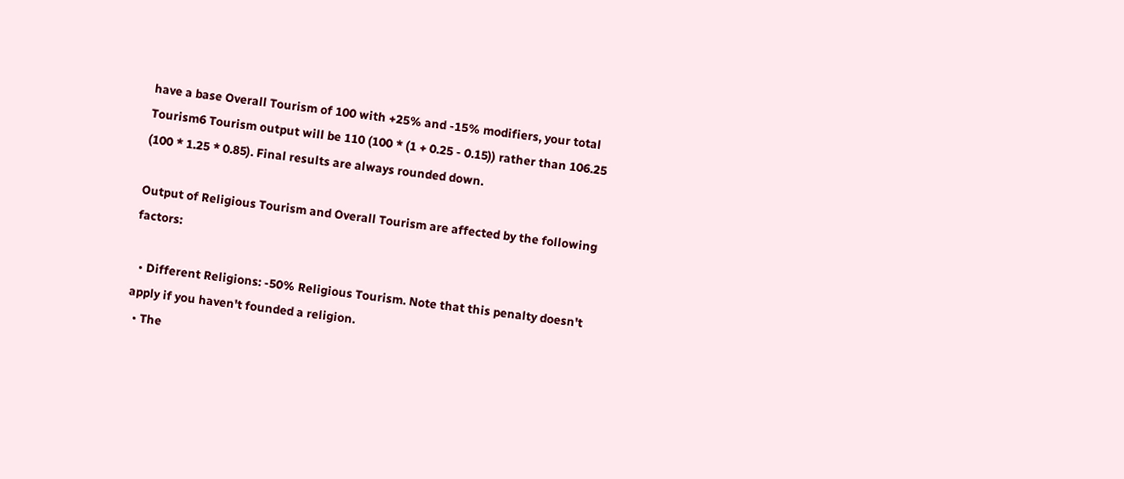have a base Overall Tourism of 100 with +25% and -15% modifiers, your total Tourism6 Tourism output will be 110 (100 * (1 + 0.25 - 0.15)) rather than 106.25 (100 * 1.25 * 0.85). Final results are always rounded down.

Output of Religious Tourism and Overall Tourism are affected by the following factors:

  • Different Religions: -50% Religious Tourism. Note that this penalty doesn't apply if you haven't founded a religion.
  • The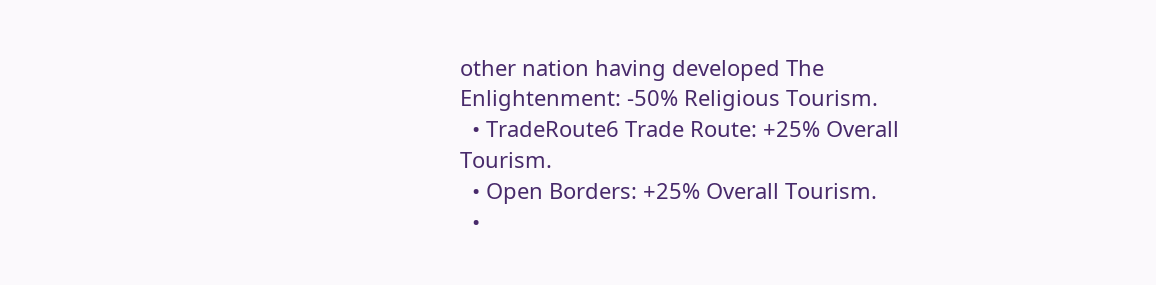other nation having developed The Enlightenment: -50% Religious Tourism.
  • TradeRoute6 Trade Route: +25% Overall Tourism.
  • Open Borders: +25% Overall Tourism.
  •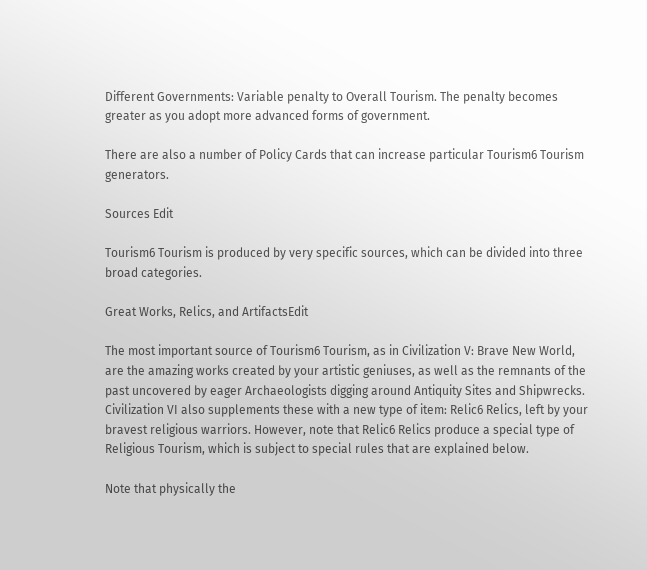Different Governments: Variable penalty to Overall Tourism. The penalty becomes greater as you adopt more advanced forms of government.

There are also a number of Policy Cards that can increase particular Tourism6 Tourism generators.

Sources Edit

Tourism6 Tourism is produced by very specific sources, which can be divided into three broad categories.

Great Works, Relics, and ArtifactsEdit

The most important source of Tourism6 Tourism, as in Civilization V: Brave New World, are the amazing works created by your artistic geniuses, as well as the remnants of the past uncovered by eager Archaeologists digging around Antiquity Sites and Shipwrecks. Civilization VI also supplements these with a new type of item: Relic6 Relics, left by your bravest religious warriors. However, note that Relic6 Relics produce a special type of Religious Tourism, which is subject to special rules that are explained below.

Note that physically the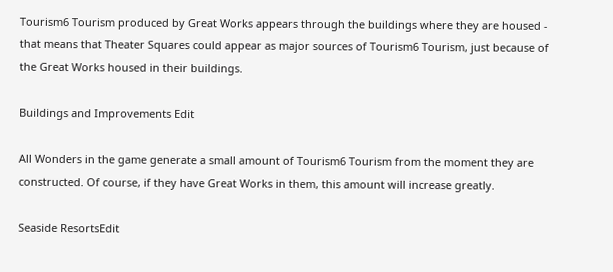Tourism6 Tourism produced by Great Works appears through the buildings where they are housed - that means that Theater Squares could appear as major sources of Tourism6 Tourism, just because of the Great Works housed in their buildings.

Buildings and Improvements Edit

All Wonders in the game generate a small amount of Tourism6 Tourism from the moment they are constructed. Of course, if they have Great Works in them, this amount will increase greatly.

Seaside ResortsEdit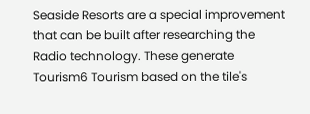Seaside Resorts are a special improvement that can be built after researching the Radio technology. These generate Tourism6 Tourism based on the tile's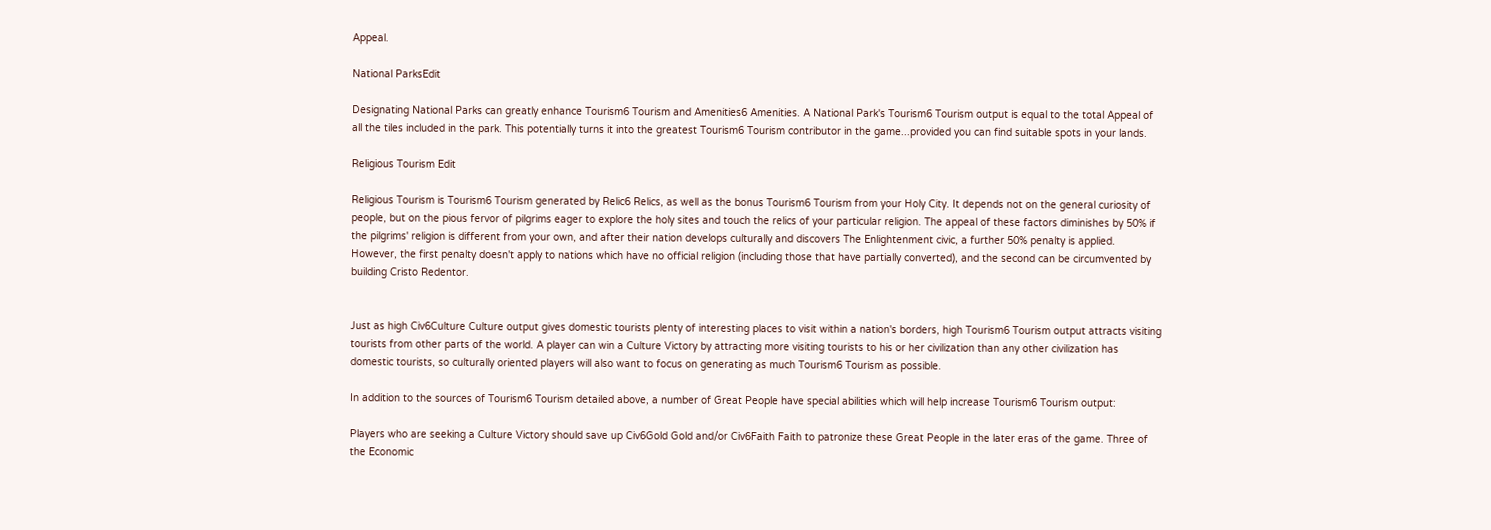Appeal.

National ParksEdit

Designating National Parks can greatly enhance Tourism6 Tourism and Amenities6 Amenities. A National Park's Tourism6 Tourism output is equal to the total Appeal of all the tiles included in the park. This potentially turns it into the greatest Tourism6 Tourism contributor in the game...provided you can find suitable spots in your lands.

Religious Tourism Edit

Religious Tourism is Tourism6 Tourism generated by Relic6 Relics, as well as the bonus Tourism6 Tourism from your Holy City. It depends not on the general curiosity of people, but on the pious fervor of pilgrims eager to explore the holy sites and touch the relics of your particular religion. The appeal of these factors diminishes by 50% if the pilgrims' religion is different from your own, and after their nation develops culturally and discovers The Enlightenment civic, a further 50% penalty is applied. However, the first penalty doesn't apply to nations which have no official religion (including those that have partially converted), and the second can be circumvented by building Cristo Redentor.


Just as high Civ6Culture Culture output gives domestic tourists plenty of interesting places to visit within a nation's borders, high Tourism6 Tourism output attracts visiting tourists from other parts of the world. A player can win a Culture Victory by attracting more visiting tourists to his or her civilization than any other civilization has domestic tourists, so culturally oriented players will also want to focus on generating as much Tourism6 Tourism as possible.

In addition to the sources of Tourism6 Tourism detailed above, a number of Great People have special abilities which will help increase Tourism6 Tourism output:

Players who are seeking a Culture Victory should save up Civ6Gold Gold and/or Civ6Faith Faith to patronize these Great People in the later eras of the game. Three of the Economic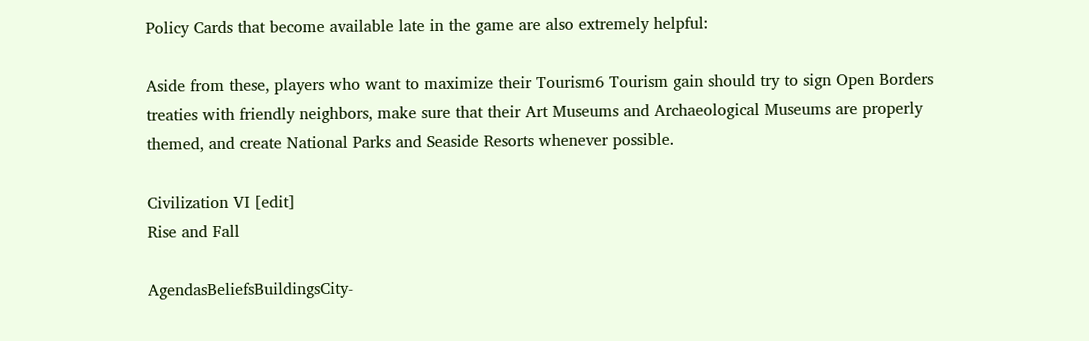Policy Cards that become available late in the game are also extremely helpful:

Aside from these, players who want to maximize their Tourism6 Tourism gain should try to sign Open Borders treaties with friendly neighbors, make sure that their Art Museums and Archaeological Museums are properly themed, and create National Parks and Seaside Resorts whenever possible.

Civilization VI [edit]
Rise and Fall

AgendasBeliefsBuildingsCity-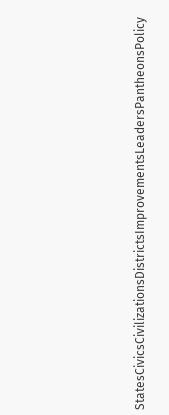StatesCivicsCivilizationsDistrictsImprovementsLeadersPantheonsPolicy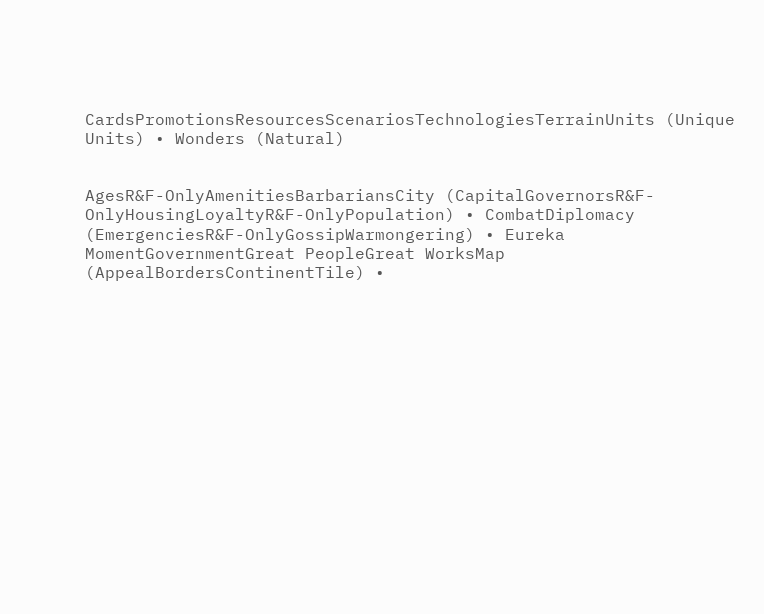CardsPromotionsResourcesScenariosTechnologiesTerrainUnits (Unique Units) • Wonders (Natural)


AgesR&F-OnlyAmenitiesBarbariansCity (CapitalGovernorsR&F-OnlyHousingLoyaltyR&F-OnlyPopulation) • CombatDiplomacy (EmergenciesR&F-OnlyGossipWarmongering) • Eureka MomentGovernmentGreat PeopleGreat WorksMap (AppealBordersContinentTile) •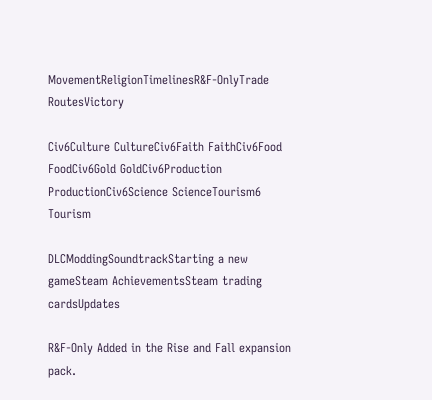MovementReligionTimelinesR&F-OnlyTrade RoutesVictory

Civ6Culture CultureCiv6Faith FaithCiv6Food FoodCiv6Gold GoldCiv6Production ProductionCiv6Science ScienceTourism6 Tourism

DLCModdingSoundtrackStarting a new gameSteam AchievementsSteam trading cardsUpdates

R&F-Only Added in the Rise and Fall expansion pack.